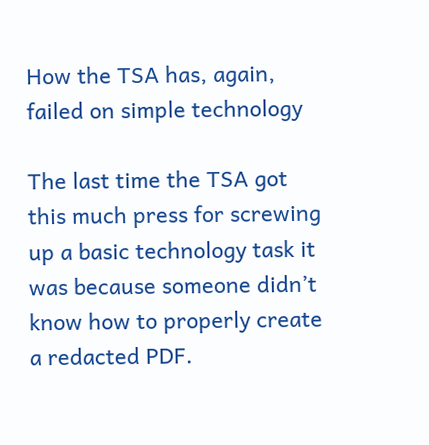How the TSA has, again, failed on simple technology

The last time the TSA got this much press for screwing up a basic technology task it was because someone didn’t know how to properly create a redacted PDF.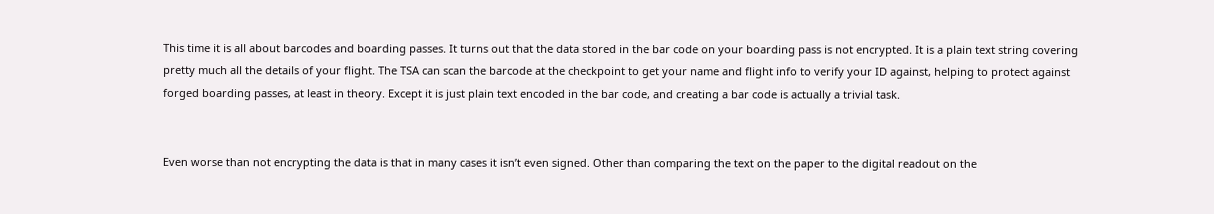This time it is all about barcodes and boarding passes. It turns out that the data stored in the bar code on your boarding pass is not encrypted. It is a plain text string covering pretty much all the details of your flight. The TSA can scan the barcode at the checkpoint to get your name and flight info to verify your ID against, helping to protect against forged boarding passes, at least in theory. Except it is just plain text encoded in the bar code, and creating a bar code is actually a trivial task.


Even worse than not encrypting the data is that in many cases it isn’t even signed. Other than comparing the text on the paper to the digital readout on the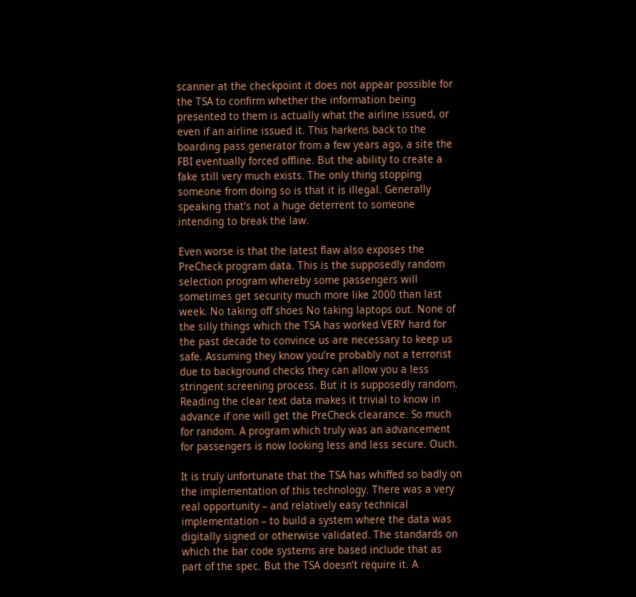scanner at the checkpoint it does not appear possible for the TSA to confirm whether the information being presented to them is actually what the airline issued, or even if an airline issued it. This harkens back to the boarding pass generator from a few years ago, a site the FBI eventually forced offline. But the ability to create a fake still very much exists. The only thing stopping someone from doing so is that it is illegal. Generally speaking that’s not a huge deterrent to someone intending to break the law.

Even worse is that the latest flaw also exposes the PreCheck program data. This is the supposedly random selection program whereby some passengers will sometimes get security much more like 2000 than last week. No taking off shoes No taking laptops out. None of the silly things which the TSA has worked VERY hard for the past decade to convince us are necessary to keep us safe. Assuming they know you’re probably not a terrorist due to background checks they can allow you a less stringent screening process. But it is supposedly random. Reading the clear text data makes it trivial to know in advance if one will get the PreCheck clearance. So much for random. A program which truly was an advancement for passengers is now looking less and less secure. Ouch.

It is truly unfortunate that the TSA has whiffed so badly on the implementation of this technology. There was a very real opportunity – and relatively easy technical implementation – to build a system where the data was digitally signed or otherwise validated. The standards on which the bar code systems are based include that as part of the spec. But the TSA doesn’t require it. A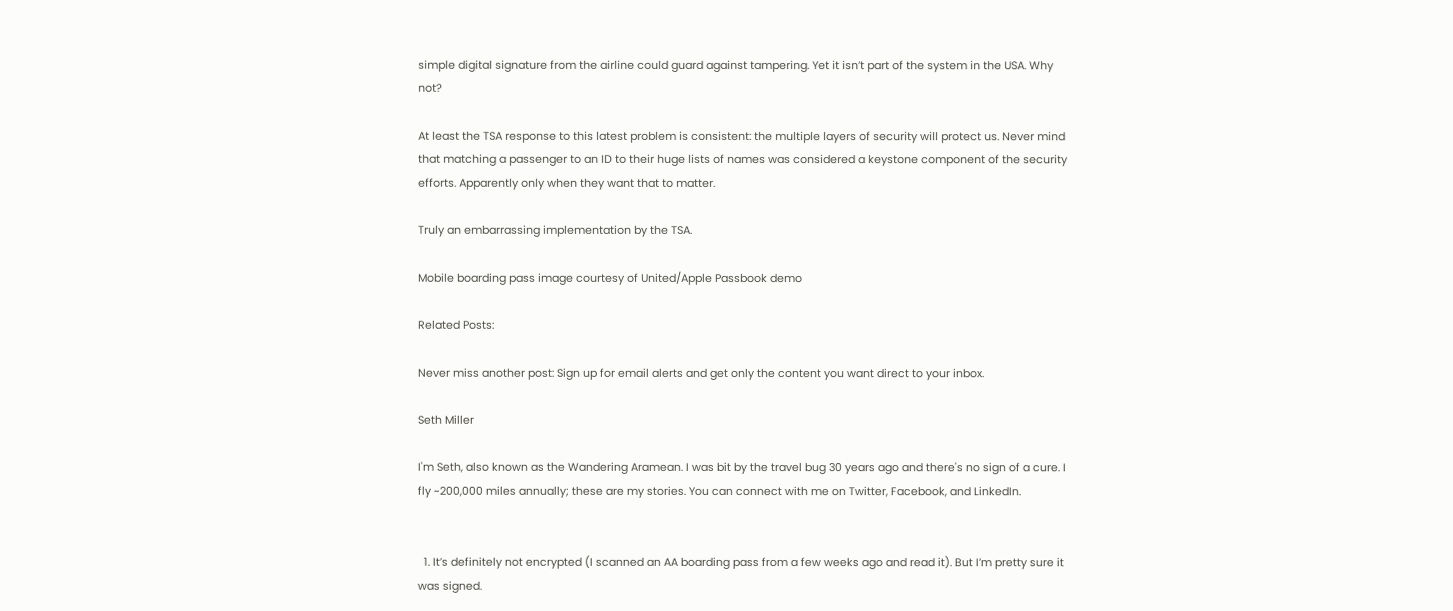simple digital signature from the airline could guard against tampering. Yet it isn’t part of the system in the USA. Why not?

At least the TSA response to this latest problem is consistent: the multiple layers of security will protect us. Never mind that matching a passenger to an ID to their huge lists of names was considered a keystone component of the security efforts. Apparently only when they want that to matter.

Truly an embarrassing implementation by the TSA.

Mobile boarding pass image courtesy of United/Apple Passbook demo

Related Posts:

Never miss another post: Sign up for email alerts and get only the content you want direct to your inbox.

Seth Miller

I'm Seth, also known as the Wandering Aramean. I was bit by the travel bug 30 years ago and there's no sign of a cure. I fly ~200,000 miles annually; these are my stories. You can connect with me on Twitter, Facebook, and LinkedIn.


  1. It’s definitely not encrypted (I scanned an AA boarding pass from a few weeks ago and read it). But I’m pretty sure it was signed.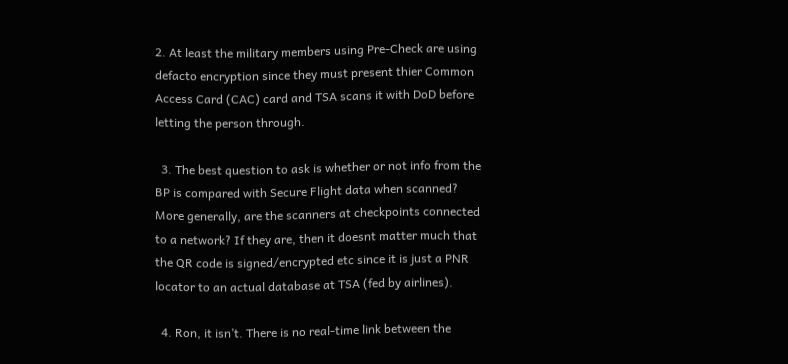2. At least the military members using Pre-Check are using defacto encryption since they must present thier Common Access Card (CAC) card and TSA scans it with DoD before letting the person through.

  3. The best question to ask is whether or not info from the BP is compared with Secure Flight data when scanned? More generally, are the scanners at checkpoints connected to a network? If they are, then it doesnt matter much that the QR code is signed/encrypted etc since it is just a PNR locator to an actual database at TSA (fed by airlines).

  4. Ron, it isn’t. There is no real-time link between the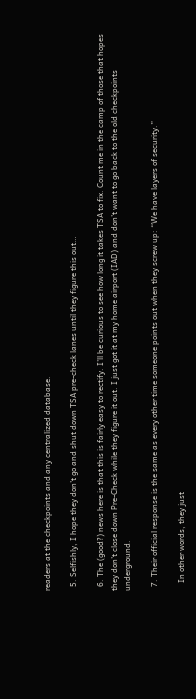readers at the checkpoints and any centralized database.

  5. Selfishly, I hope they don’t go and shut down TSA pre-check lanes until they figure this out…

  6. The (good?) news here is that this is fairly easy to rectify. I’ll be curious to see how long it takes TSA to fix. Count me in the camp of those that hopes they don’t close down Pre-Check while they figure it out. I just got it at my home airport (IAD) and don’t want to go back to the old checkpoints underground.

  7. Their official response is the same as every other time someone points out when they screw up: “We have layers of security.”

    In other words, they just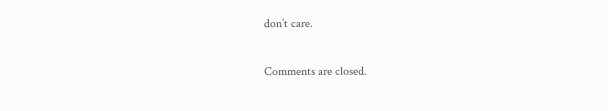don’t care.

Comments are closed.